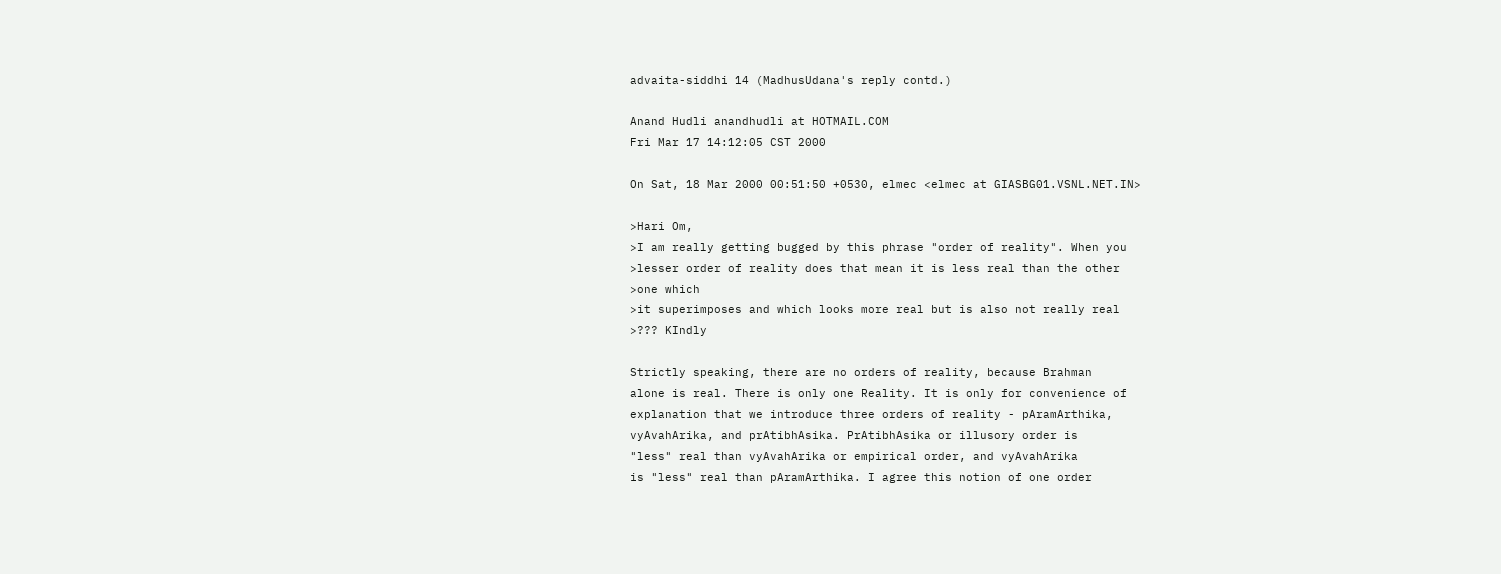advaita-siddhi 14 (MadhusUdana's reply contd.)

Anand Hudli anandhudli at HOTMAIL.COM
Fri Mar 17 14:12:05 CST 2000

On Sat, 18 Mar 2000 00:51:50 +0530, elmec <elmec at GIASBG01.VSNL.NET.IN>

>Hari Om,
>I am really getting bugged by this phrase "order of reality". When you
>lesser order of reality does that mean it is less real than the other
>one which
>it superimposes and which looks more real but is also not really real
>??? KIndly

Strictly speaking, there are no orders of reality, because Brahman
alone is real. There is only one Reality. It is only for convenience of
explanation that we introduce three orders of reality - pAramArthika,
vyAvahArika, and prAtibhAsika. PrAtibhAsika or illusory order is
"less" real than vyAvahArika or empirical order, and vyAvahArika
is "less" real than pAramArthika. I agree this notion of one order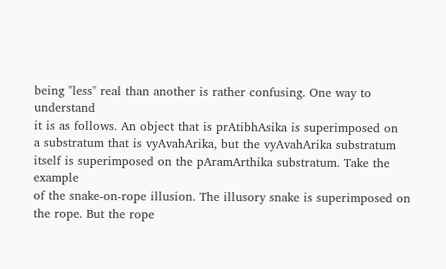being "less" real than another is rather confusing. One way to understand
it is as follows. An object that is prAtibhAsika is superimposed on
a substratum that is vyAvahArika, but the vyAvahArika substratum
itself is superimposed on the pAramArthika substratum. Take the example
of the snake-on-rope illusion. The illusory snake is superimposed on
the rope. But the rope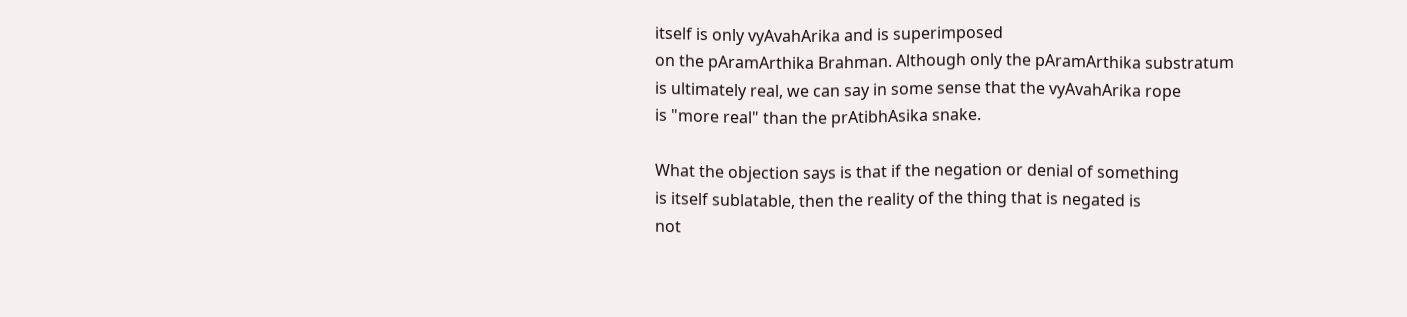itself is only vyAvahArika and is superimposed
on the pAramArthika Brahman. Although only the pAramArthika substratum
is ultimately real, we can say in some sense that the vyAvahArika rope
is "more real" than the prAtibhAsika snake.

What the objection says is that if the negation or denial of something
is itself sublatable, then the reality of the thing that is negated is
not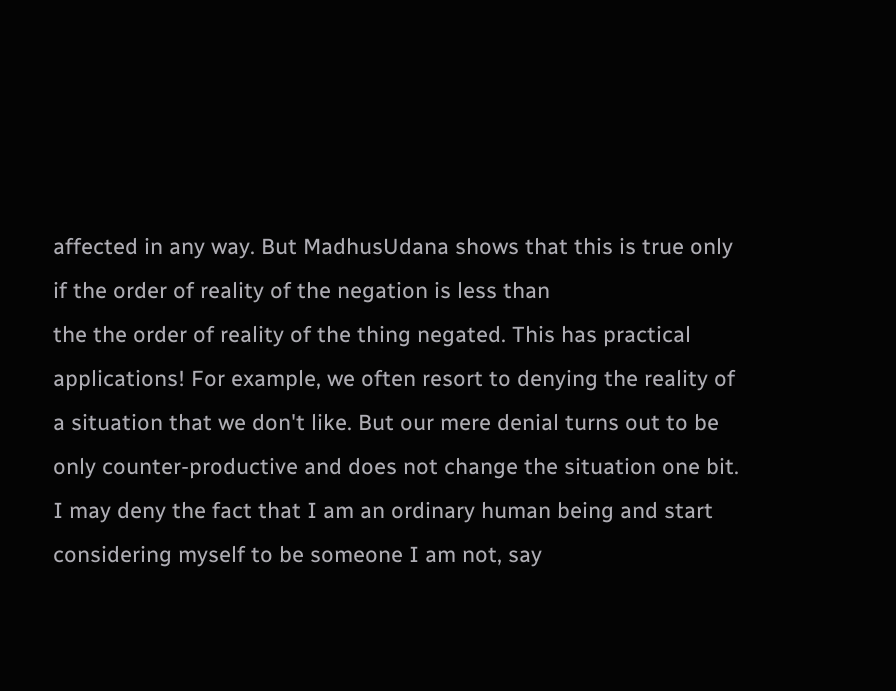affected in any way. But MadhusUdana shows that this is true only
if the order of reality of the negation is less than
the the order of reality of the thing negated. This has practical
applications! For example, we often resort to denying the reality of
a situation that we don't like. But our mere denial turns out to be
only counter-productive and does not change the situation one bit.
I may deny the fact that I am an ordinary human being and start
considering myself to be someone I am not, say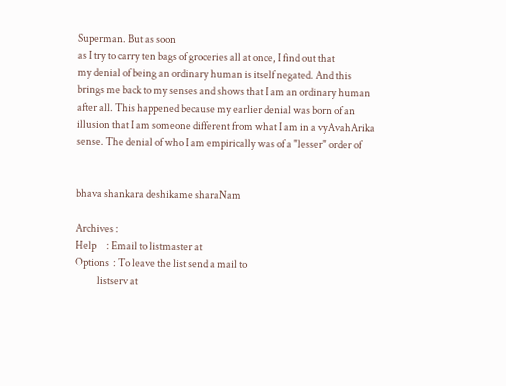Superman. But as soon
as I try to carry ten bags of groceries all at once, I find out that
my denial of being an ordinary human is itself negated. And this
brings me back to my senses and shows that I am an ordinary human
after all. This happened because my earlier denial was born of an
illusion that I am someone different from what I am in a vyAvahArika
sense. The denial of who I am empirically was of a "lesser" order of


bhava shankara deshikame sharaNam

Archives :
Help     : Email to listmaster at
Options  : To leave the list send a mail to
           listserv at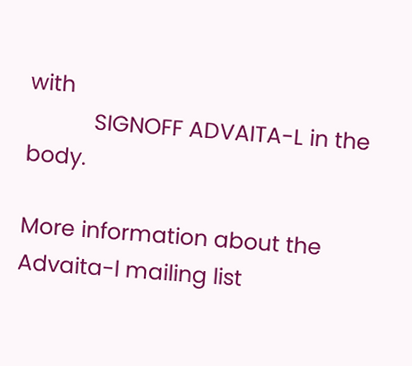with
           SIGNOFF ADVAITA-L in the body.

More information about the Advaita-l mailing list